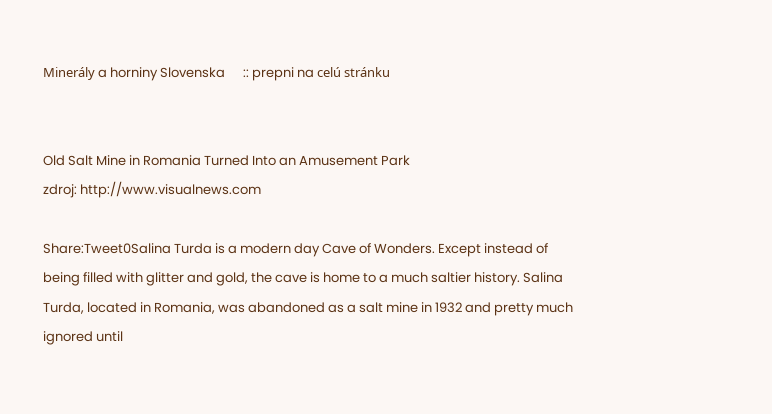Minerály a horniny Slovenska      :: prepni na celú stránku


Old Salt Mine in Romania Turned Into an Amusement Park
zdroj: http://www.visualnews.com

Share:Tweet0Salina Turda is a modern day Cave of Wonders. Except instead of being filled with glitter and gold, the cave is home to a much saltier history. Salina Turda, located in Romania, was abandoned as a salt mine in 1932 and pretty much ignored until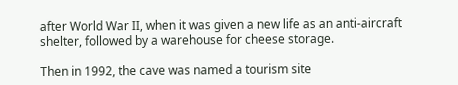after World War II, when it was given a new life as an anti-aircraft shelter, followed by a warehouse for cheese storage.

Then in 1992, the cave was named a tourism site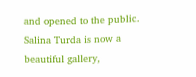and opened to the public. Salina Turda is now a beautiful gallery,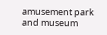amusement park and museum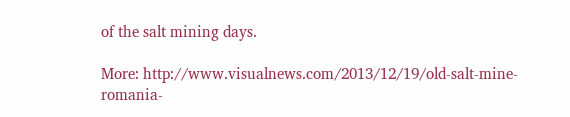of the salt mining days.

More: http://www.visualnews.com/2013/12/19/old-salt-mine-romania-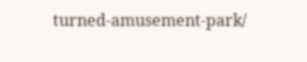turned-amusement-park/